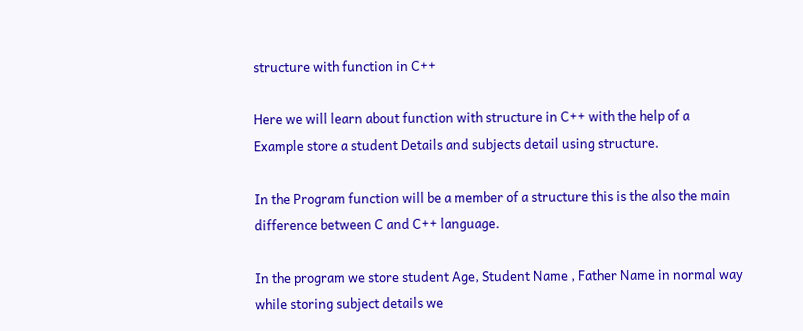structure with function in C++

Here we will learn about function with structure in C++ with the help of a Example store a student Details and subjects detail using structure.

In the Program function will be a member of a structure this is the also the main difference between C and C++ language.

In the program we store student Age, Student Name , Father Name in normal way while storing subject details we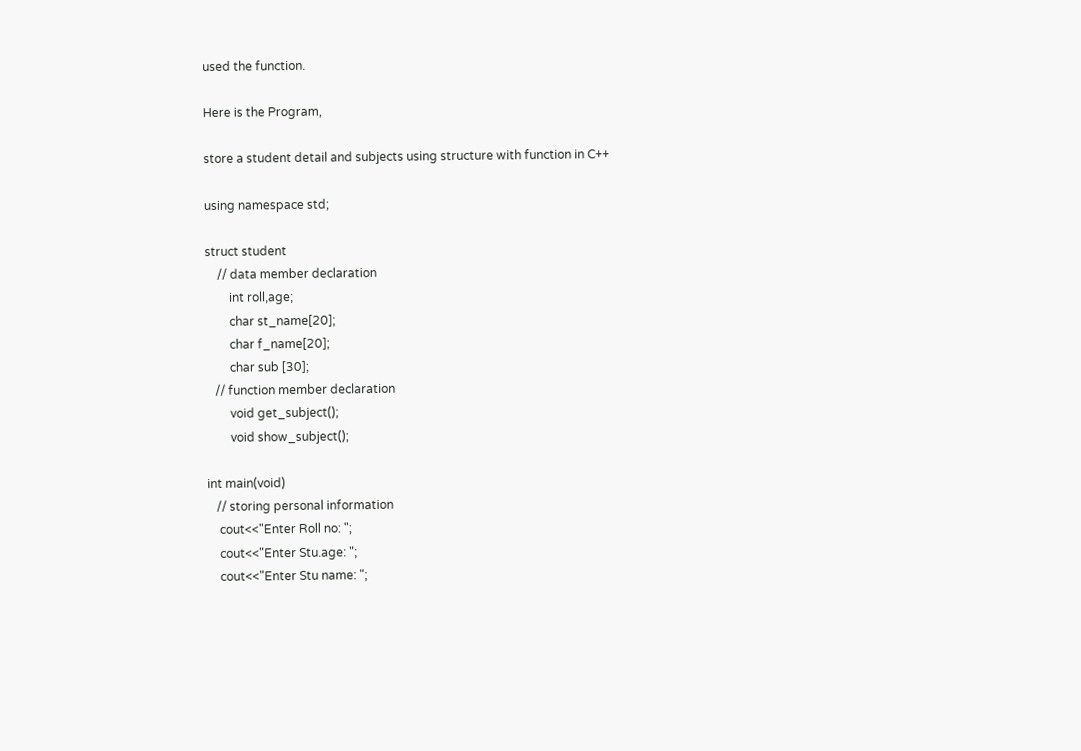used the function.

Here is the Program,

store a student detail and subjects using structure with function in C++

using namespace std;

struct student
    // data member declaration
        int roll,age;
        char st_name[20];
        char f_name[20];
        char sub [30];
   // function member declaration
        void get_subject();
        void show_subject();

int main(void)
   // storing personal information
    cout<<"Enter Roll no: ";
    cout<<"Enter Stu.age: ";
    cout<<"Enter Stu name: ";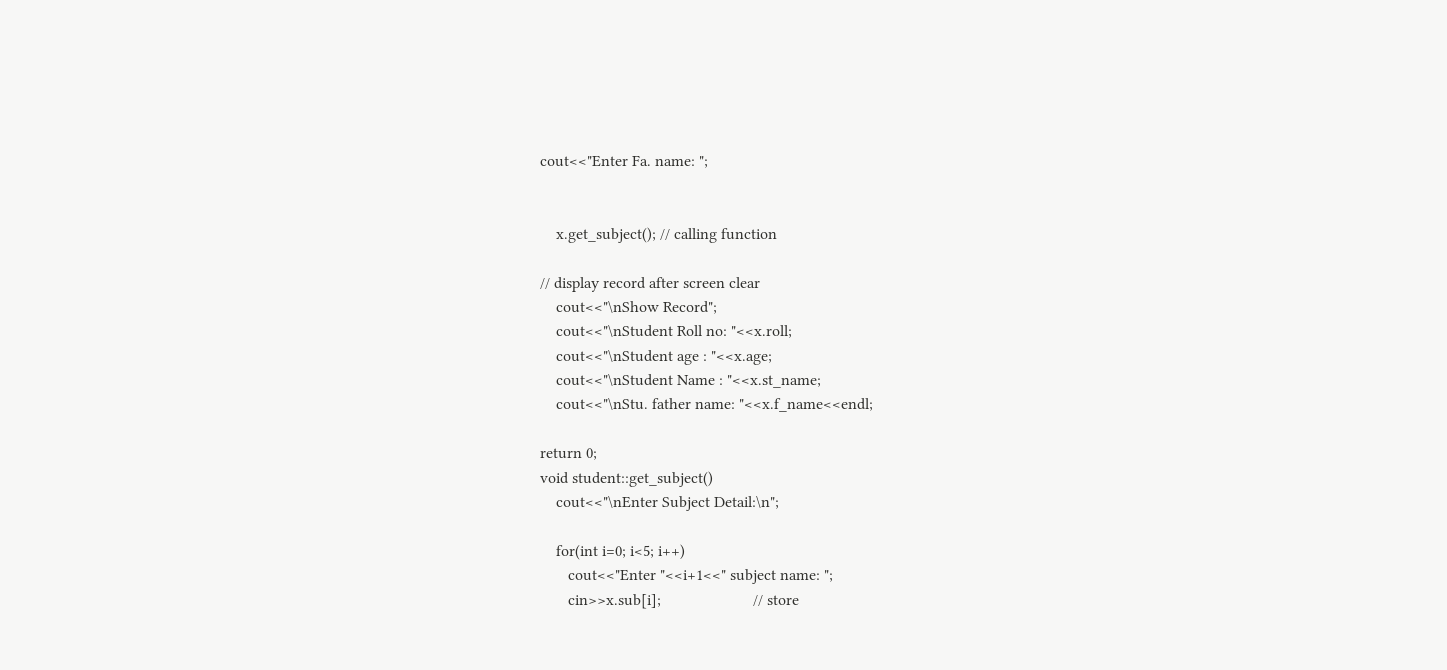cout<<"Enter Fa. name: ";


    x.get_subject(); // calling function

// display record after screen clear
    cout<<"\nShow Record";
    cout<<"\nStudent Roll no: "<<x.roll;
    cout<<"\nStudent age : "<<x.age;
    cout<<"\nStudent Name : "<<x.st_name;
    cout<<"\nStu. father name: "<<x.f_name<<endl;

return 0;
void student::get_subject()
    cout<<"\nEnter Subject Detail:\n";

    for(int i=0; i<5; i++)
       cout<<"Enter "<<i+1<<" subject name: ";
       cin>>x.sub[i];                       // store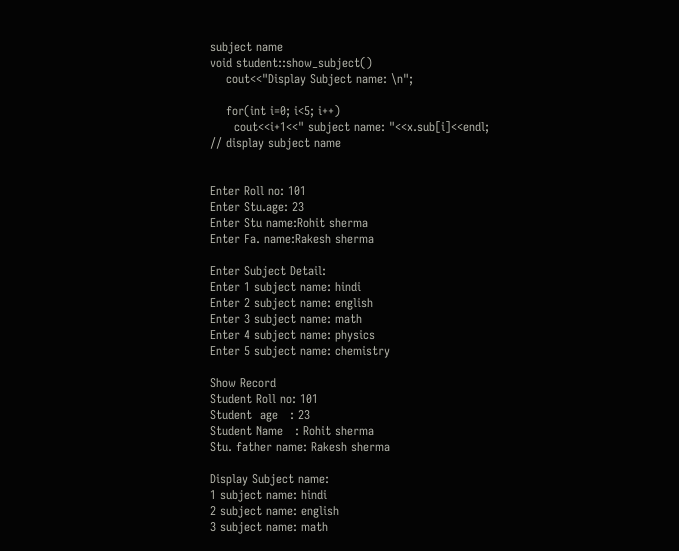subject name
void student::show_subject()
    cout<<"Display Subject name: \n";

    for(int i=0; i<5; i++)
      cout<<i+1<<" subject name: "<<x.sub[i]<<endl;   // display subject name


Enter Roll no: 101
Enter Stu.age: 23
Enter Stu name:Rohit sherma
Enter Fa. name:Rakesh sherma

Enter Subject Detail:
Enter 1 subject name: hindi
Enter 2 subject name: english
Enter 3 subject name: math
Enter 4 subject name: physics
Enter 5 subject name: chemistry

Show Record
Student Roll no: 101
Student  age   : 23
Student Name   : Rohit sherma
Stu. father name: Rakesh sherma

Display Subject name:
1 subject name: hindi
2 subject name: english
3 subject name: math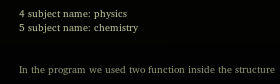4 subject name: physics
5 subject name: chemistry


In the program we used two function inside the structure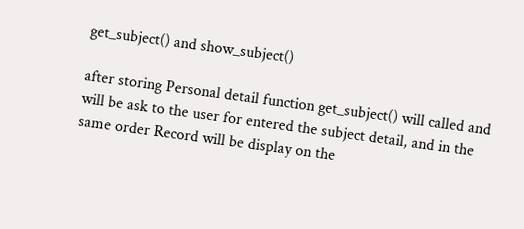get_subject() and show_subject()

after storing Personal detail function get_subject() will called and will be ask to the user for entered the subject detail, and in the same order Record will be display on the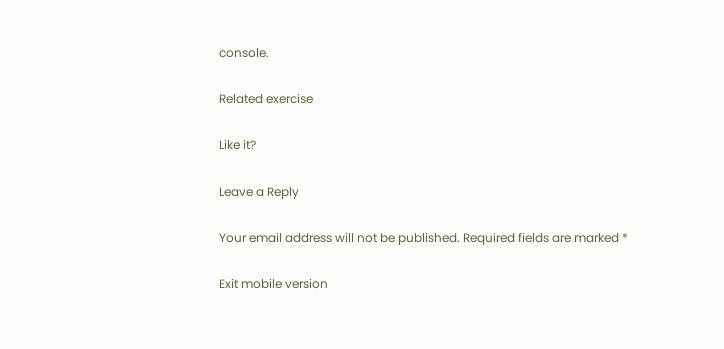console.

Related exercise

Like it?

Leave a Reply

Your email address will not be published. Required fields are marked *

Exit mobile version